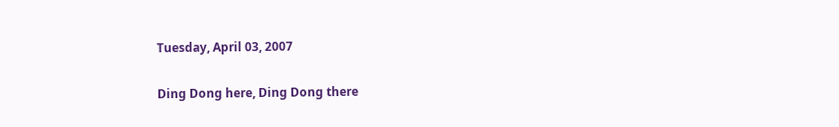Tuesday, April 03, 2007

Ding Dong here, Ding Dong there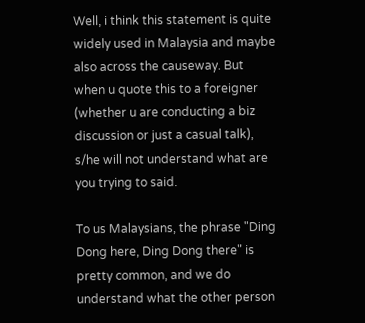Well, i think this statement is quite widely used in Malaysia and maybe also across the causeway. But when u quote this to a foreigner (whether u are conducting a biz discussion or just a casual talk), s/he will not understand what are you trying to said.

To us Malaysians, the phrase "Ding Dong here, Ding Dong there" is pretty common, and we do understand what the other person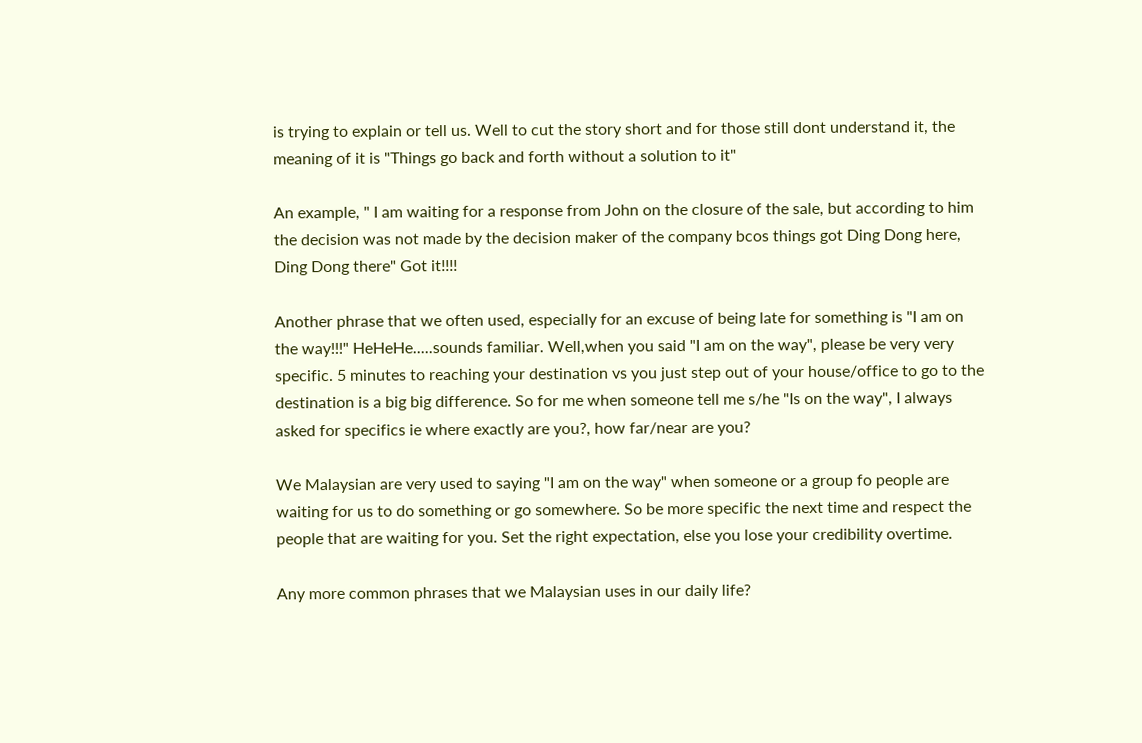is trying to explain or tell us. Well to cut the story short and for those still dont understand it, the meaning of it is "Things go back and forth without a solution to it"

An example, " I am waiting for a response from John on the closure of the sale, but according to him the decision was not made by the decision maker of the company bcos things got Ding Dong here, Ding Dong there" Got it!!!!

Another phrase that we often used, especially for an excuse of being late for something is "I am on the way!!!" HeHeHe.....sounds familiar. Well,when you said "I am on the way", please be very very specific. 5 minutes to reaching your destination vs you just step out of your house/office to go to the destination is a big big difference. So for me when someone tell me s/he "Is on the way", I always asked for specifics ie where exactly are you?, how far/near are you?

We Malaysian are very used to saying "I am on the way" when someone or a group fo people are waiting for us to do something or go somewhere. So be more specific the next time and respect the people that are waiting for you. Set the right expectation, else you lose your credibility overtime.

Any more common phrases that we Malaysian uses in our daily life?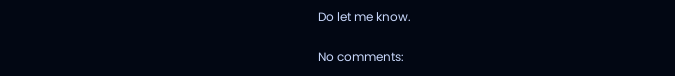Do let me know.

No comments: